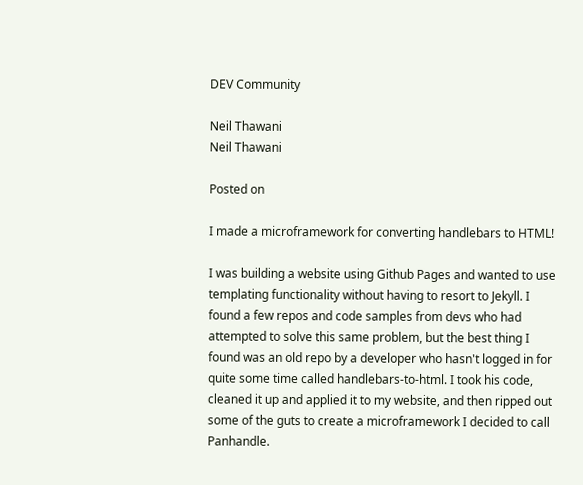DEV Community

Neil Thawani
Neil Thawani

Posted on

I made a microframework for converting handlebars to HTML!

I was building a website using Github Pages and wanted to use templating functionality without having to resort to Jekyll. I found a few repos and code samples from devs who had attempted to solve this same problem, but the best thing I found was an old repo by a developer who hasn't logged in for quite some time called handlebars-to-html. I took his code, cleaned it up and applied it to my website, and then ripped out some of the guts to create a microframework I decided to call Panhandle.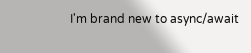I'm brand new to async/await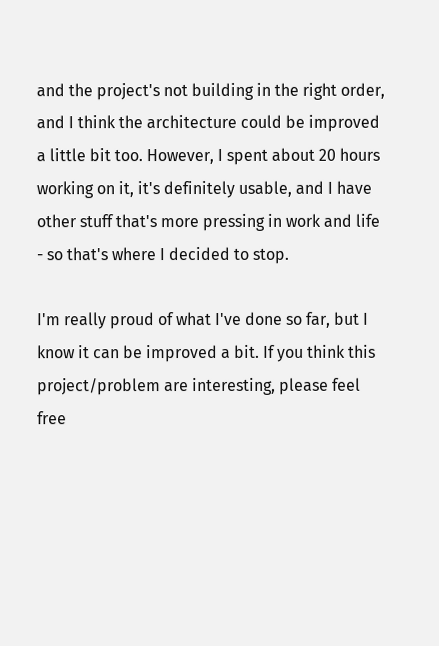and the project's not building in the right order, and I think the architecture could be improved a little bit too. However, I spent about 20 hours working on it, it's definitely usable, and I have other stuff that's more pressing in work and life - so that's where I decided to stop.

I'm really proud of what I've done so far, but I know it can be improved a bit. If you think this project/problem are interesting, please feel free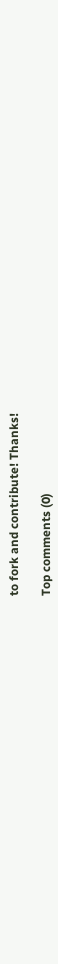to fork and contribute! Thanks!

Top comments (0)